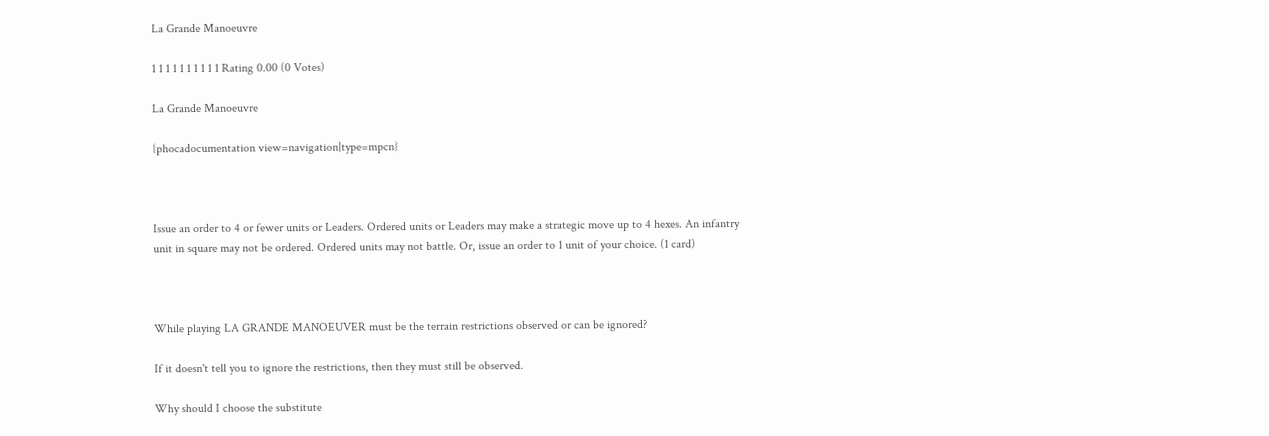La Grande Manoeuvre

1 1 1 1 1 1 1 1 1 1 Rating 0.00 (0 Votes)

La Grande Manoeuvre

{phocadocumentation view=navigation|type=mpcn}



Issue an order to 4 or fewer units or Leaders. Ordered units or Leaders may make a strategic move up to 4 hexes. An infantry unit in square may not be ordered. Ordered units may not battle. Or, issue an order to 1 unit of your choice. (1 card)



While playing LA GRANDE MANOEUVER must be the terrain restrictions observed or can be ignored?

If it doesn't tell you to ignore the restrictions, then they must still be observed.

Why should I choose the substitute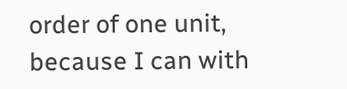order of one unit, because I can with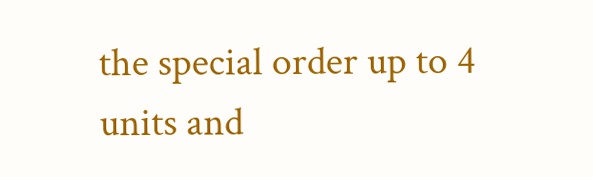the special order up to 4 units and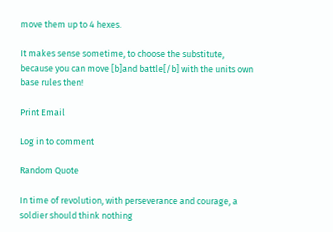move them up to 4 hexes.

It makes sense sometime, to choose the substitute, because you can move [b]and battle[/b] with the units own base rules then!

Print Email

Log in to comment

Random Quote

In time of revolution, with perseverance and courage, a soldier should think nothing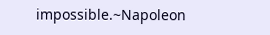impossible.~Napoleon